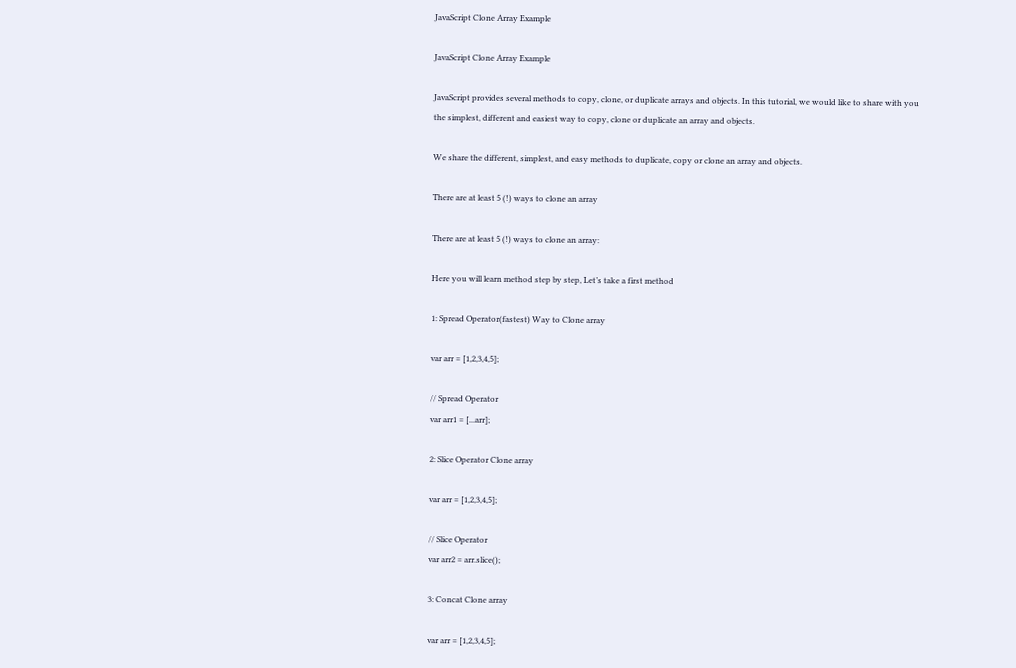JavaScript Clone Array Example

JavaScript Clone Array Example

JavaScript provides several methods to copy, clone, or duplicate arrays and objects. In this tutorial, we would like to share with you the simplest, different and easiest way to copy, clone or duplicate an array and objects.

We share the different, simplest, and easy methods to duplicate, copy or clone an array and objects.

There are at least 5 (!) ways to clone an array

There are at least 5 (!) ways to clone an array:

Here you will learn method step by step, Let’s take a first method

1: Spread Operator(fastest) Way to Clone array

var arr = [1,2,3,4,5];

// Spread Operator
var arr1 = [...arr];

2: Slice Operator Clone array

var arr = [1,2,3,4,5];

// Slice Operator
var arr2 = arr.slice();

3: Concat Clone array

var arr = [1,2,3,4,5];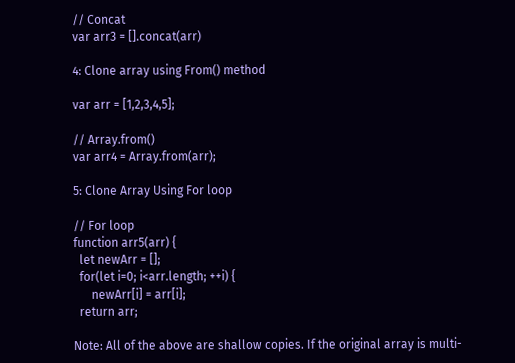// Concat
var arr3 = [].concat(arr)

4: Clone array using From() method

var arr = [1,2,3,4,5];

// Array.from()
var arr4 = Array.from(arr);

5: Clone Array Using For loop

// For loop
function arr5(arr) {
  let newArr = [];
  for(let i=0; i<arr.length; ++i) {
      newArr[i] = arr[i];
  return arr;

Note: All of the above are shallow copies. If the original array is multi-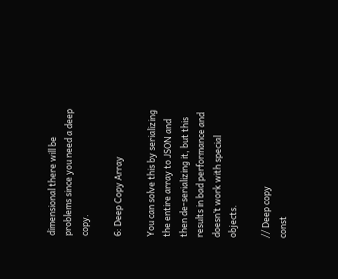dimensional there will be problems since you need a deep copy.

6: Deep Copy Array

You can solve this by serializing the entire array to JSON and then de-serializing it, but this results in bad performance and doesn’t work with special objects.

// Deep copy
const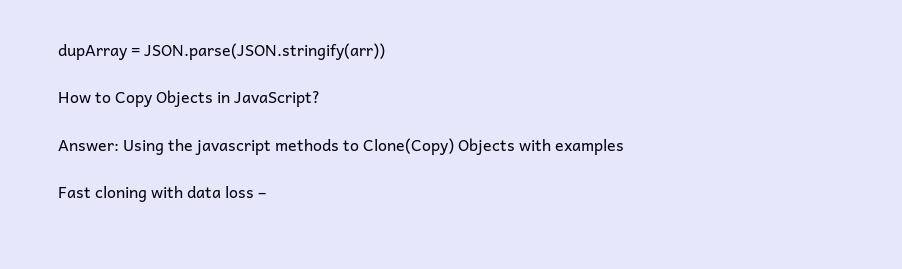dupArray = JSON.parse(JSON.stringify(arr))

How to Copy Objects in JavaScript?

Answer: Using the javascript methods to Clone(Copy) Objects with examples

Fast cloning with data loss –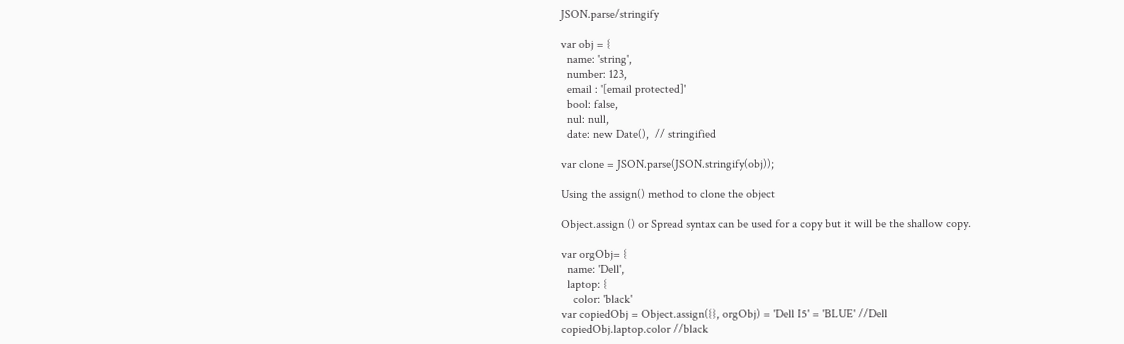JSON.parse/stringify

var obj = {
  name: 'string',
  number: 123,
  email : '[email protected]'
  bool: false,
  nul: null,
  date: new Date(),  // stringified

var clone = JSON.parse(JSON.stringify(obj));

Using the assign() method to clone the object

Object.assign () or Spread syntax can be used for a copy but it will be the shallow copy.

var orgObj= {
  name: 'Dell',
  laptop: {
    color: 'black'
var copiedObj = Object.assign({}, orgObj) = 'Dell I5' = 'BLUE' //Dell
copiedObj.laptop.color //black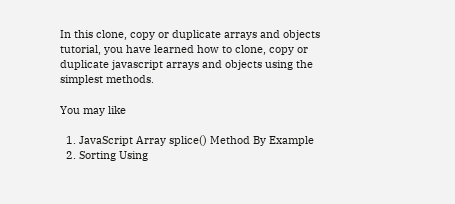In this clone, copy or duplicate arrays and objects tutorial, you have learned how to clone, copy or duplicate javascript arrays and objects using the simplest methods.

You may like

  1. JavaScript Array splice() Method By Example
  2. Sorting Using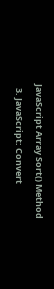JavaScript Array Sort() Method
  3. JavaScript: Convert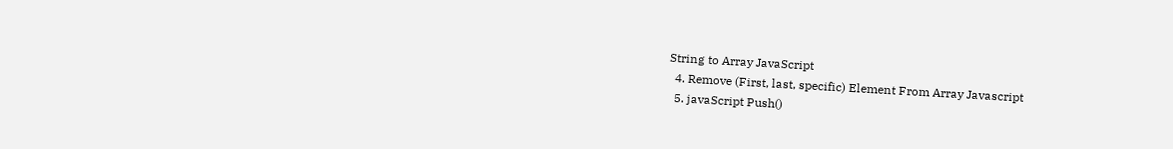String to Array JavaScript
  4. Remove (First, last, specific) Element From Array Javascript
  5. javaScript Push()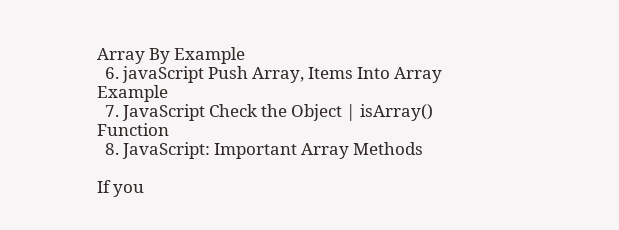Array By Example
  6. javaScript Push Array, Items Into Array Example
  7. JavaScript Check the Object | isArray() Function
  8. JavaScript: Important Array Methods

If you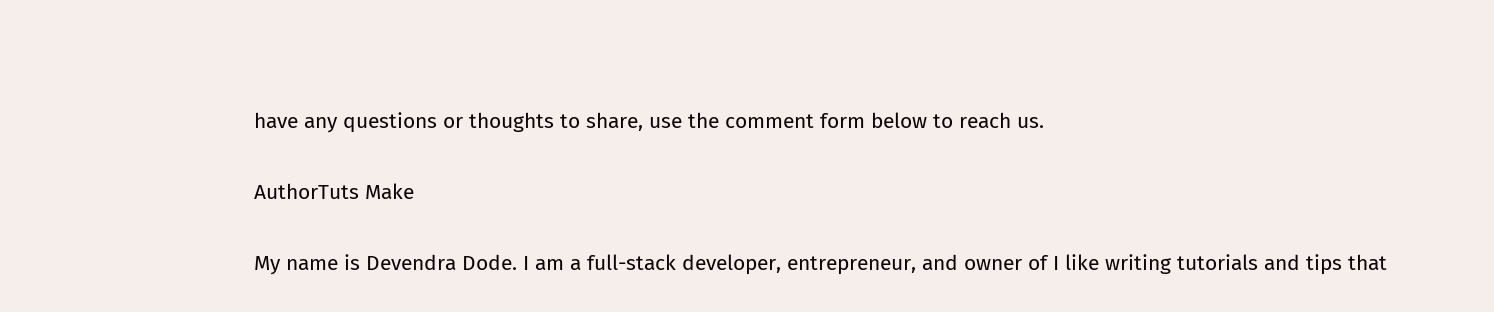have any questions or thoughts to share, use the comment form below to reach us.

AuthorTuts Make

My name is Devendra Dode. I am a full-stack developer, entrepreneur, and owner of I like writing tutorials and tips that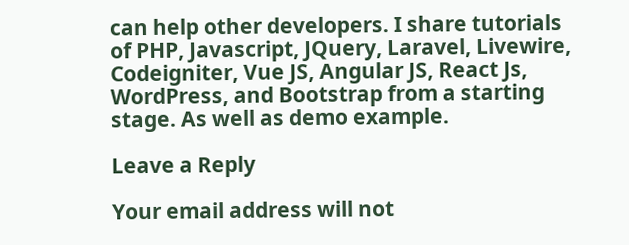can help other developers. I share tutorials of PHP, Javascript, JQuery, Laravel, Livewire, Codeigniter, Vue JS, Angular JS, React Js, WordPress, and Bootstrap from a starting stage. As well as demo example.

Leave a Reply

Your email address will not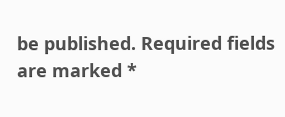be published. Required fields are marked *